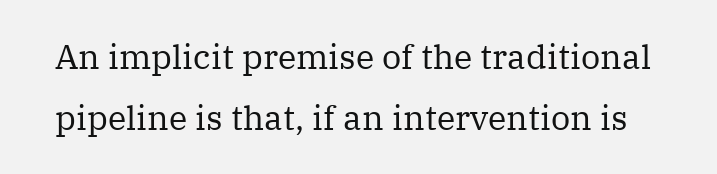An implicit premise of the traditional pipeline is that, if an intervention is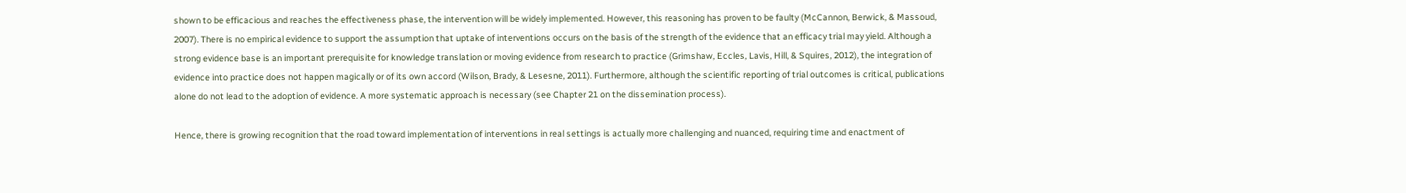shown to be efficacious and reaches the effectiveness phase, the intervention will be widely implemented. However, this reasoning has proven to be faulty (McCannon, Berwick, & Massoud, 2007). There is no empirical evidence to support the assumption that uptake of interventions occurs on the basis of the strength of the evidence that an efficacy trial may yield. Although a strong evidence base is an important prerequisite for knowledge translation or moving evidence from research to practice (Grimshaw, Eccles, Lavis, Hill, & Squires, 2012), the integration of evidence into practice does not happen magically or of its own accord (Wilson, Brady, & Lesesne, 2011). Furthermore, although the scientific reporting of trial outcomes is critical, publications alone do not lead to the adoption of evidence. A more systematic approach is necessary (see Chapter 21 on the dissemination process).

Hence, there is growing recognition that the road toward implementation of interventions in real settings is actually more challenging and nuanced, requiring time and enactment of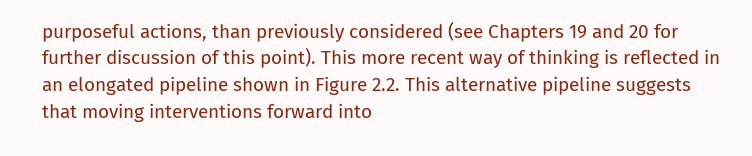purposeful actions, than previously considered (see Chapters 19 and 20 for further discussion of this point). This more recent way of thinking is reflected in an elongated pipeline shown in Figure 2.2. This alternative pipeline suggests that moving interventions forward into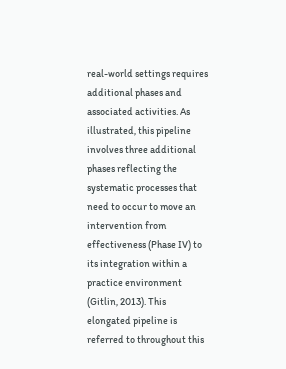real-world settings requires additional phases and associated activities. As illustrated, this pipeline involves three additional phases reflecting the systematic processes that need to occur to move an intervention from effectiveness (Phase IV) to its integration within a practice environment (Gitlin, 2013). This elongated pipeline is referred to throughout this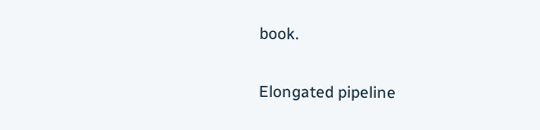book.

Elongated pipeline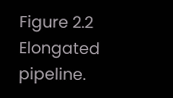Figure 2.2 Elongated pipeline.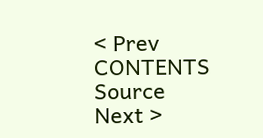< Prev   CONTENTS   Source   Next >